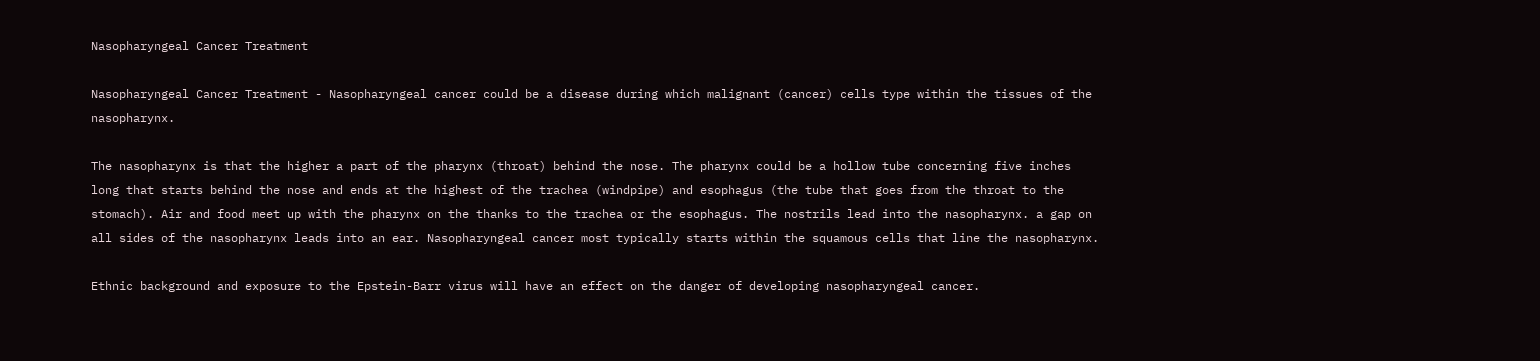Nasopharyngeal Cancer Treatment

Nasopharyngeal Cancer Treatment - Nasopharyngeal cancer could be a disease during which malignant (cancer) cells type within the tissues of the nasopharynx.

The nasopharynx is that the higher a part of the pharynx (throat) behind the nose. The pharynx could be a hollow tube concerning five inches long that starts behind the nose and ends at the highest of the trachea (windpipe) and esophagus (the tube that goes from the throat to the stomach). Air and food meet up with the pharynx on the thanks to the trachea or the esophagus. The nostrils lead into the nasopharynx. a gap on all sides of the nasopharynx leads into an ear. Nasopharyngeal cancer most typically starts within the squamous cells that line the nasopharynx.

Ethnic background and exposure to the Epstein-Barr virus will have an effect on the danger of developing nasopharyngeal cancer.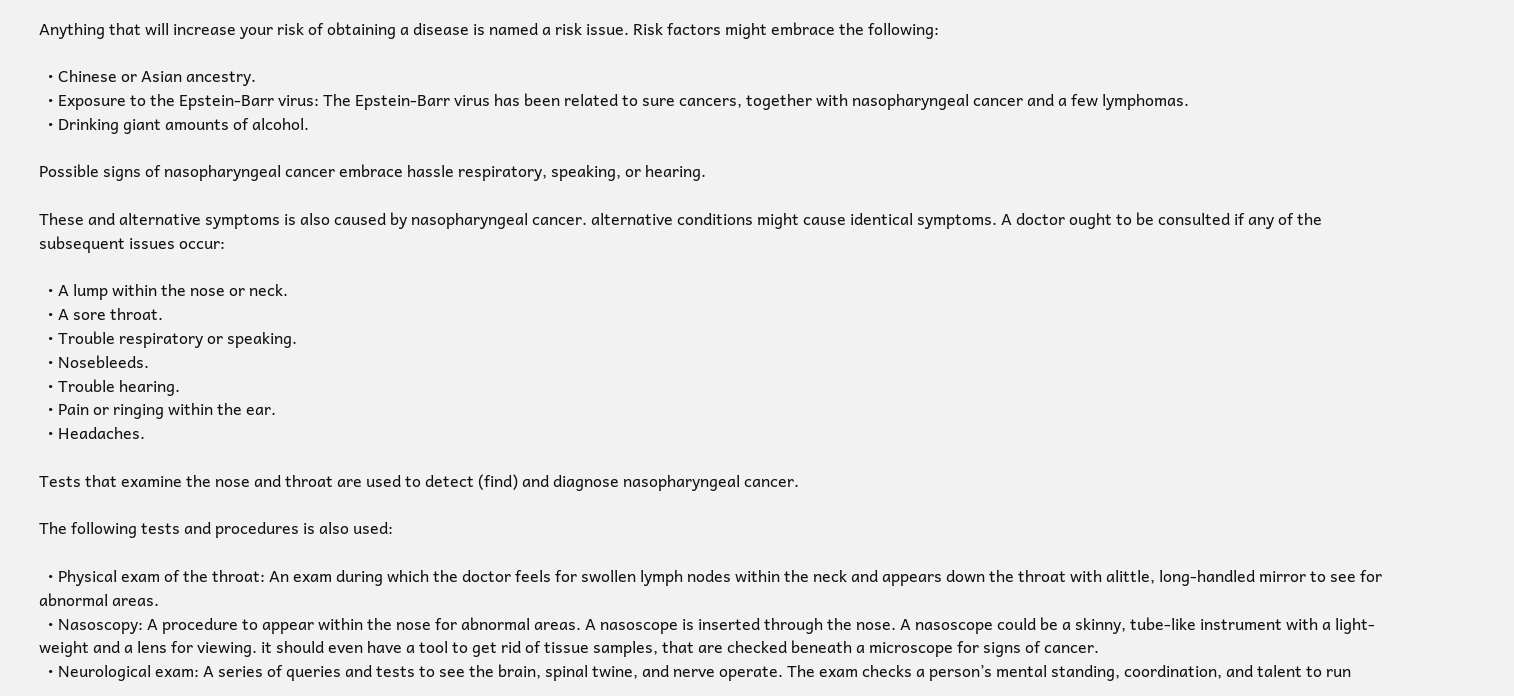Anything that will increase your risk of obtaining a disease is named a risk issue. Risk factors might embrace the following:

  • Chinese or Asian ancestry.
  • Exposure to the Epstein-Barr virus: The Epstein-Barr virus has been related to sure cancers, together with nasopharyngeal cancer and a few lymphomas.
  • Drinking giant amounts of alcohol.

Possible signs of nasopharyngeal cancer embrace hassle respiratory, speaking, or hearing.

These and alternative symptoms is also caused by nasopharyngeal cancer. alternative conditions might cause identical symptoms. A doctor ought to be consulted if any of the subsequent issues occur:

  • A lump within the nose or neck.
  • A sore throat.
  • Trouble respiratory or speaking.
  • Nosebleeds.
  • Trouble hearing.
  • Pain or ringing within the ear.
  • Headaches.

Tests that examine the nose and throat are used to detect (find) and diagnose nasopharyngeal cancer.

The following tests and procedures is also used:

  • Physical exam of the throat: An exam during which the doctor feels for swollen lymph nodes within the neck and appears down the throat with alittle, long-handled mirror to see for abnormal areas.
  • Nasoscopy: A procedure to appear within the nose for abnormal areas. A nasoscope is inserted through the nose. A nasoscope could be a skinny, tube-like instrument with a light-weight and a lens for viewing. it should even have a tool to get rid of tissue samples, that are checked beneath a microscope for signs of cancer.
  • Neurological exam: A series of queries and tests to see the brain, spinal twine, and nerve operate. The exam checks a person’s mental standing, coordination, and talent to run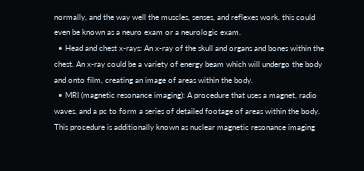normally, and the way well the muscles, senses, and reflexes work. this could even be known as a neuro exam or a neurologic exam.
  • Head and chest x-rays: An x-ray of the skull and organs and bones within the chest. An x-ray could be a variety of energy beam which will undergo the body and onto film, creating an image of areas within the body.
  • MRI (magnetic resonance imaging): A procedure that uses a magnet, radio waves, and a pc to form a series of detailed footage of areas within the body. This procedure is additionally known as nuclear magnetic resonance imaging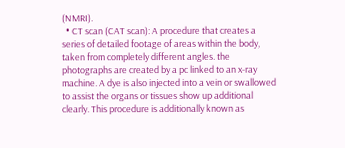(NMRI).
  • CT scan (CAT scan): A procedure that creates a series of detailed footage of areas within the body, taken from completely different angles. the photographs are created by a pc linked to an x-ray machine. A dye is also injected into a vein or swallowed to assist the organs or tissues show up additional clearly. This procedure is additionally known as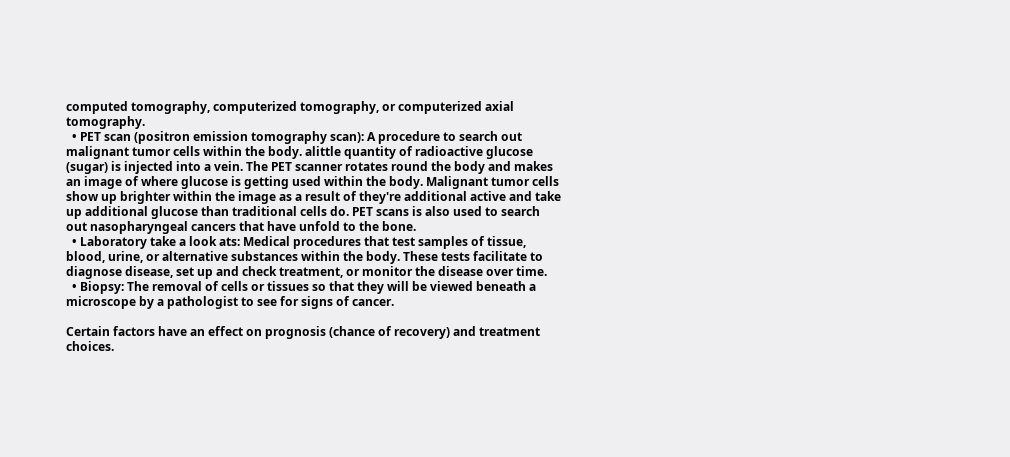computed tomography, computerized tomography, or computerized axial tomography.
  • PET scan (positron emission tomography scan): A procedure to search out malignant tumor cells within the body. alittle quantity of radioactive glucose (sugar) is injected into a vein. The PET scanner rotates round the body and makes an image of where glucose is getting used within the body. Malignant tumor cells show up brighter within the image as a result of they're additional active and take up additional glucose than traditional cells do. PET scans is also used to search out nasopharyngeal cancers that have unfold to the bone.
  • Laboratory take a look ats: Medical procedures that test samples of tissue, blood, urine, or alternative substances within the body. These tests facilitate to diagnose disease, set up and check treatment, or monitor the disease over time.
  • Biopsy: The removal of cells or tissues so that they will be viewed beneath a microscope by a pathologist to see for signs of cancer.

Certain factors have an effect on prognosis (chance of recovery) and treatment choices.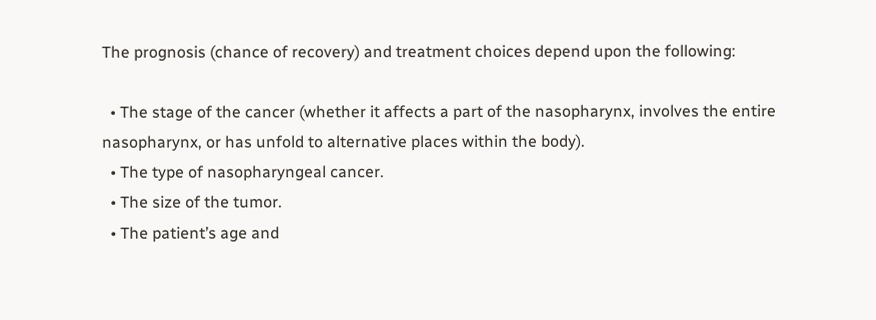The prognosis (chance of recovery) and treatment choices depend upon the following:

  • The stage of the cancer (whether it affects a part of the nasopharynx, involves the entire nasopharynx, or has unfold to alternative places within the body).
  • The type of nasopharyngeal cancer.
  • The size of the tumor.
  • The patient’s age and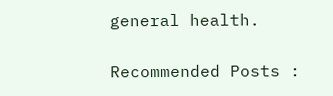general health.

Recommended Posts :